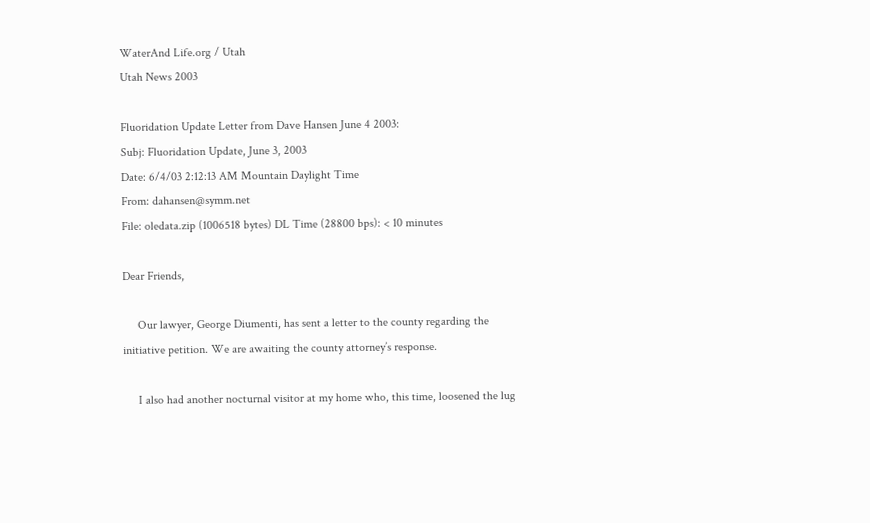WaterAnd Life.org / Utah
Utah News 2003

Fluoridation Update Letter from Dave Hansen June 4 2003:
Subj: Fluoridation Update, June 3, 2003
Date: 6/4/03 2:12:13 AM Mountain Daylight Time
From: dahansen@symm.net
File: oledata.zip (1006518 bytes) DL Time (28800 bps): < 10 minutes

Dear Friends,

     Our lawyer, George Diumenti, has sent a letter to the county regarding the initiative petition. We are awaiting the county attorney’s response.

     I also had another nocturnal visitor at my home who, this time, loosened the lug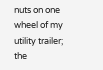nuts on one wheel of my utility trailer; the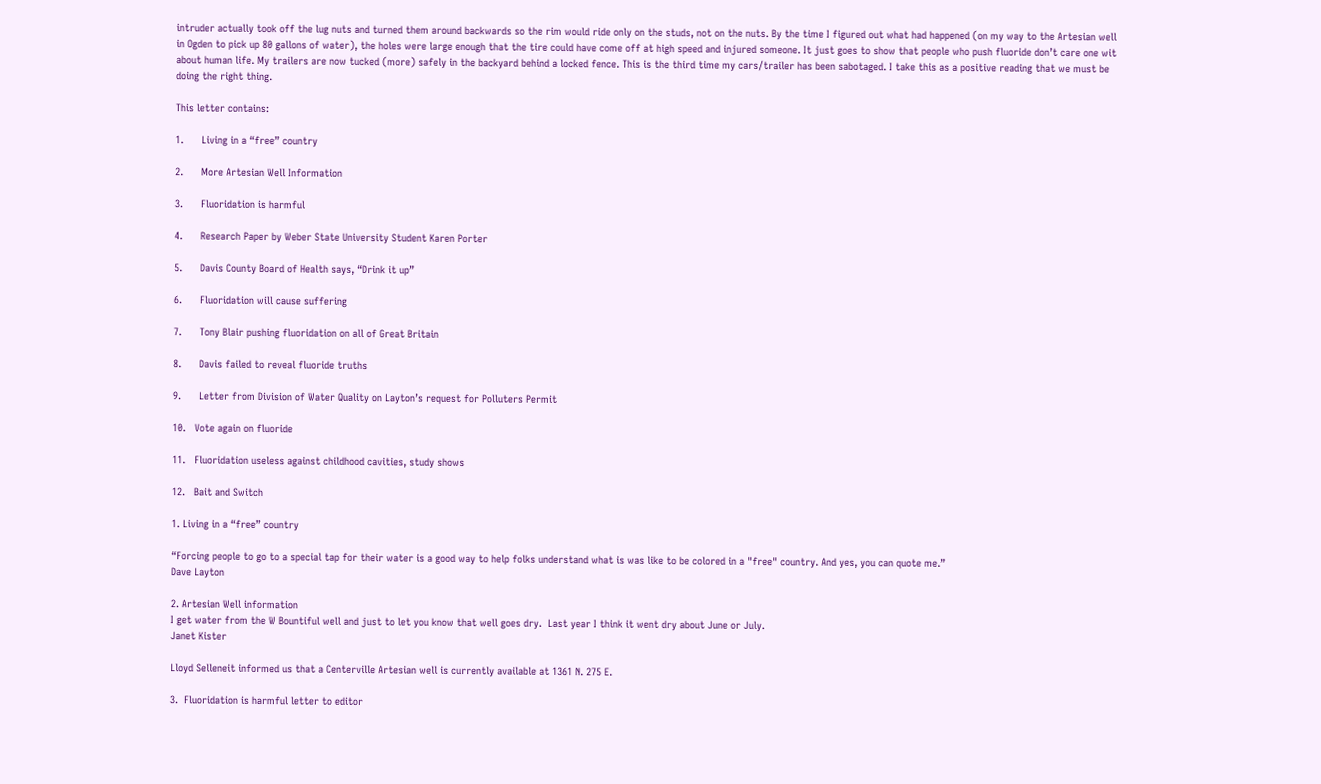intruder actually took off the lug nuts and turned them around backwards so the rim would ride only on the studs, not on the nuts. By the time I figured out what had happened (on my way to the Artesian well in Ogden to pick up 80 gallons of water), the holes were large enough that the tire could have come off at high speed and injured someone. It just goes to show that people who push fluoride don’t care one wit about human life. My trailers are now tucked (more) safely in the backyard behind a locked fence. This is the third time my cars/trailer has been sabotaged. I take this as a positive reading that we must be doing the right thing.

This letter contains:

1.      Living in a “free” country

2.      More Artesian Well Information

3.      Fluoridation is harmful

4.      Research Paper by Weber State University Student Karen Porter

5.      Davis County Board of Health says, “Drink it up”

6.      Fluoridation will cause suffering

7.      Tony Blair pushing fluoridation on all of Great Britain

8.      Davis failed to reveal fluoride truths

9.      Letter from Division of Water Quality on Layton’s request for Polluters Permit

10.   Vote again on fluoride

11.   Fluoridation useless against childhood cavities, study shows

12.   Bait and Switch

1. Living in a “free” country

“Forcing people to go to a special tap for their water is a good way to help folks understand what is was like to be colored in a "free" country. And yes, you can quote me.”
Dave Layton

2. Artesian Well information
I get water from the W Bountiful well and just to let you know that well goes dry.  Last year I think it went dry about June or July.
Janet Kister

Lloyd Selleneit informed us that a Centerville Artesian well is currently available at 1361 N. 275 E.

3.  Fluoridation is harmful letter to editor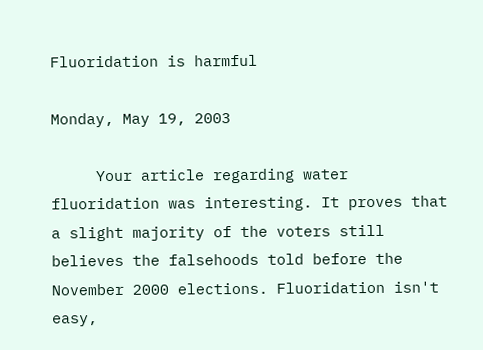Fluoridation is harmful

Monday, May 19, 2003

     Your article regarding water fluoridation was interesting. It proves that a slight majority of the voters still believes the falsehoods told before the November 2000 elections. Fluoridation isn't easy,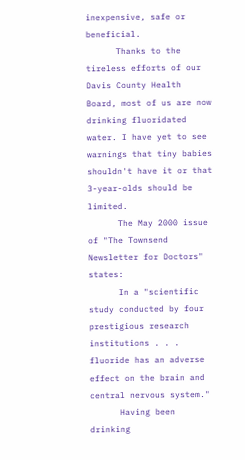inexpensive, safe or beneficial.
      Thanks to the tireless efforts of our Davis County Health Board, most of us are now drinking fluoridated water. I have yet to see warnings that tiny babies shouldn't have it or that 3-year-olds should be limited.
      The May 2000 issue of "The Townsend Newsletter for Doctors" states:
      In a "scientific study conducted by four prestigious research institutions . . . fluoride has an adverse effect on the brain and central nervous system."
      Having been drinking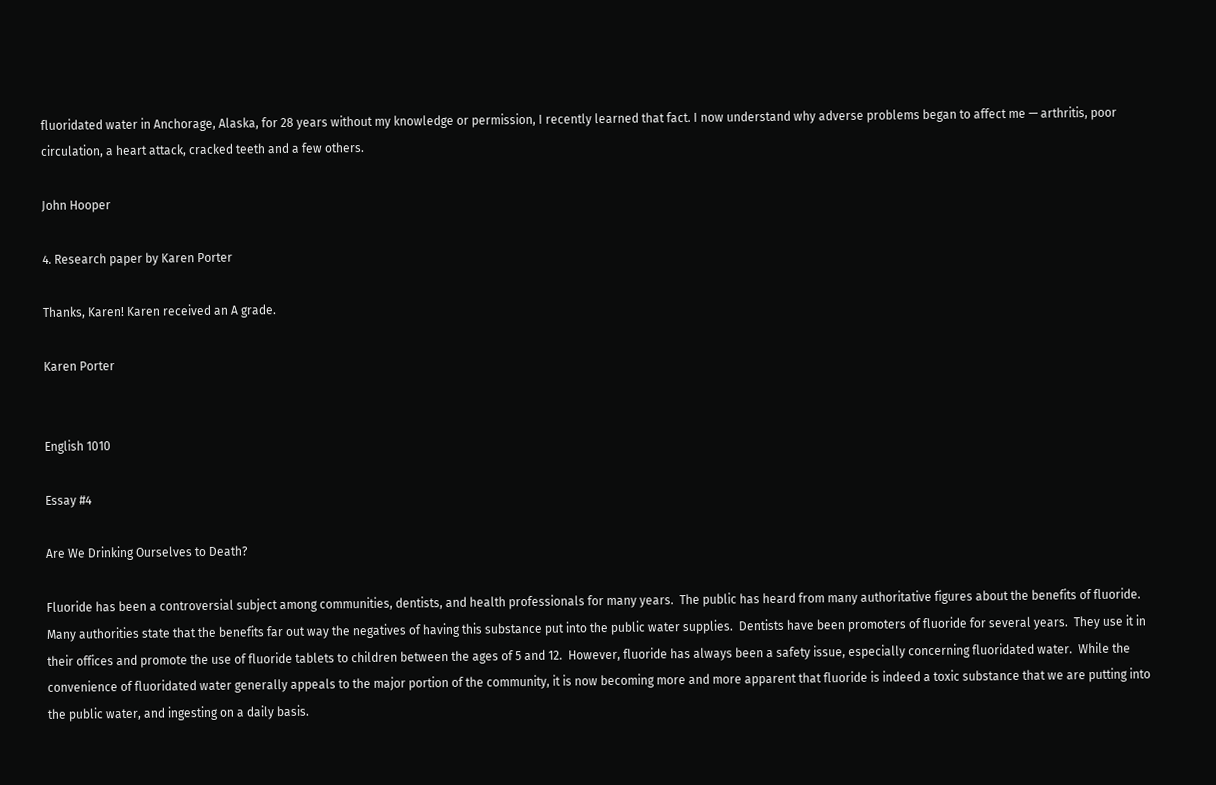fluoridated water in Anchorage, Alaska, for 28 years without my knowledge or permission, I recently learned that fact. I now understand why adverse problems began to affect me — arthritis, poor circulation, a heart attack, cracked teeth and a few others.

John Hooper

4. Research paper by Karen Porter

Thanks, Karen! Karen received an A grade.

Karen Porter


English 1010

Essay #4

Are We Drinking Ourselves to Death?

Fluoride has been a controversial subject among communities, dentists, and health professionals for many years.  The public has heard from many authoritative figures about the benefits of fluoride.  Many authorities state that the benefits far out way the negatives of having this substance put into the public water supplies.  Dentists have been promoters of fluoride for several years.  They use it in their offices and promote the use of fluoride tablets to children between the ages of 5 and 12.  However, fluoride has always been a safety issue, especially concerning fluoridated water.  While the convenience of fluoridated water generally appeals to the major portion of the community, it is now becoming more and more apparent that fluoride is indeed a toxic substance that we are putting into the public water, and ingesting on a daily basis.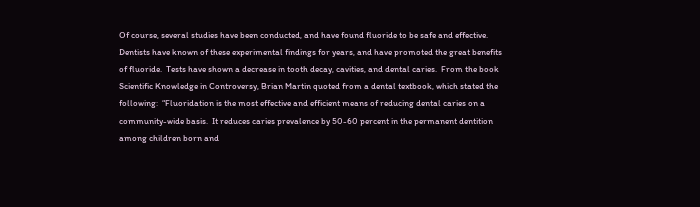Of course, several studies have been conducted, and have found fluoride to be safe and effective.  Dentists have known of these experimental findings for years, and have promoted the great benefits of fluoride.  Tests have shown a decrease in tooth decay, cavities, and dental caries.  From the book Scientific Knowledge in Controversy, Brian Martin quoted from a dental textbook, which stated the following:  “Fluoridation is the most effective and efficient means of reducing dental caries on a community-wide basis.  It reduces caries prevalence by 50-60 percent in the permanent dentition among children born and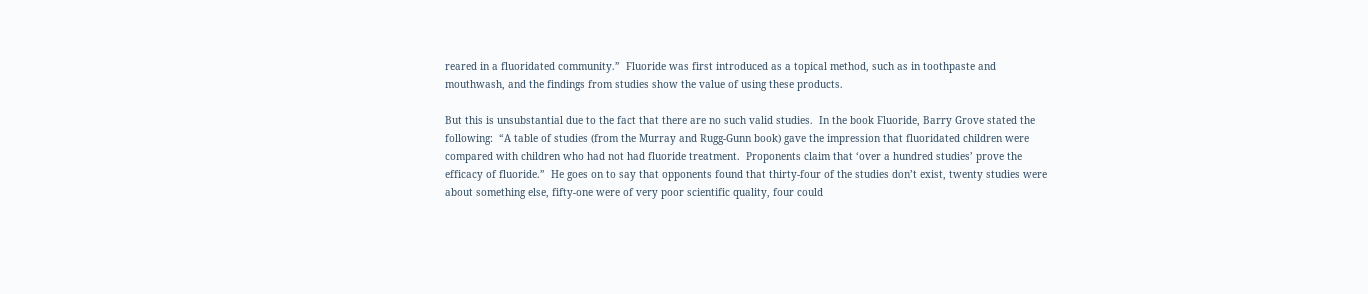reared in a fluoridated community.”  Fluoride was first introduced as a topical method, such as in toothpaste and mouthwash, and the findings from studies show the value of using these products.

But this is unsubstantial due to the fact that there are no such valid studies.  In the book Fluoride, Barry Grove stated the following:  “A table of studies (from the Murray and Rugg-Gunn book) gave the impression that fluoridated children were compared with children who had not had fluoride treatment.  Proponents claim that ‘over a hundred studies’ prove the efficacy of fluoride.”  He goes on to say that opponents found that thirty-four of the studies don’t exist, twenty studies were about something else, fifty-one were of very poor scientific quality, four could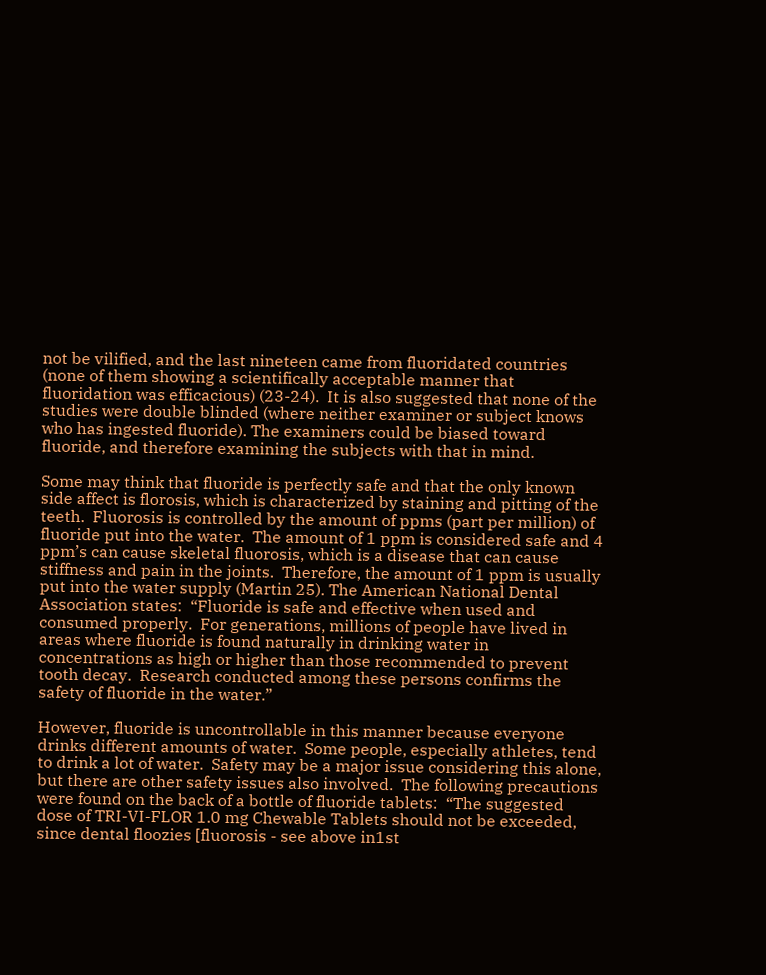not be vilified, and the last nineteen came from fluoridated countries (none of them showing a scientifically acceptable manner that fluoridation was efficacious) (23-24).  It is also suggested that none of the studies were double blinded (where neither examiner or subject knows who has ingested fluoride). The examiners could be biased toward fluoride, and therefore examining the subjects with that in mind.

Some may think that fluoride is perfectly safe and that the only known side affect is florosis, which is characterized by staining and pitting of the teeth.  Fluorosis is controlled by the amount of ppms (part per million) of fluoride put into the water.  The amount of 1 ppm is considered safe and 4 ppm’s can cause skeletal fluorosis, which is a disease that can cause stiffness and pain in the joints.  Therefore, the amount of 1 ppm is usually put into the water supply (Martin 25). The American National Dental Association states:  “Fluoride is safe and effective when used and consumed properly.  For generations, millions of people have lived in areas where fluoride is found naturally in drinking water in concentrations as high or higher than those recommended to prevent tooth decay.  Research conducted among these persons confirms the safety of fluoride in the water.”

However, fluoride is uncontrollable in this manner because everyone drinks different amounts of water.  Some people, especially athletes, tend to drink a lot of water.  Safety may be a major issue considering this alone, but there are other safety issues also involved.  The following precautions were found on the back of a bottle of fluoride tablets:  “The suggested dose of TRI-VI-FLOR 1.0 mg Chewable Tablets should not be exceeded, since dental floozies [fluorosis - see above in1st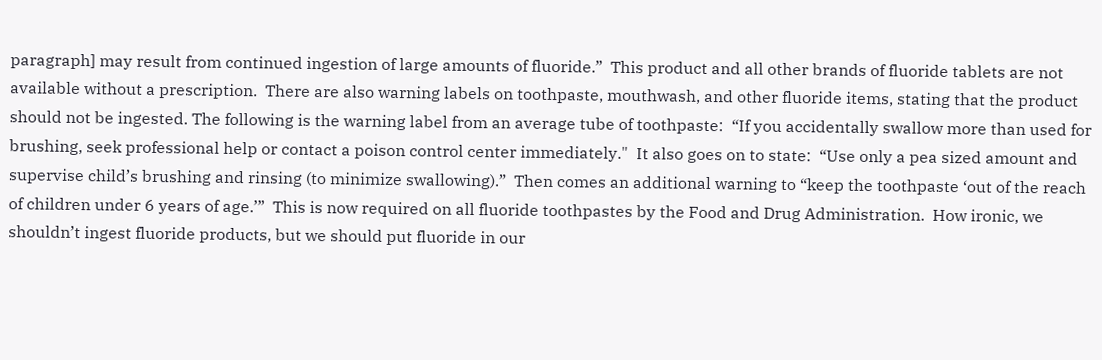paragraph] may result from continued ingestion of large amounts of fluoride.”  This product and all other brands of fluoride tablets are not available without a prescription.  There are also warning labels on toothpaste, mouthwash, and other fluoride items, stating that the product should not be ingested. The following is the warning label from an average tube of toothpaste:  “If you accidentally swallow more than used for brushing, seek professional help or contact a poison control center immediately."  It also goes on to state:  “Use only a pea sized amount and supervise child’s brushing and rinsing (to minimize swallowing).”  Then comes an additional warning to “keep the toothpaste ‘out of the reach of children under 6 years of age.’”  This is now required on all fluoride toothpastes by the Food and Drug Administration.  How ironic, we shouldn’t ingest fluoride products, but we should put fluoride in our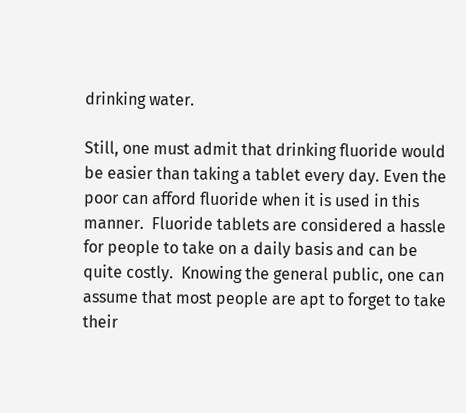drinking water.

Still, one must admit that drinking fluoride would be easier than taking a tablet every day. Even the poor can afford fluoride when it is used in this manner.  Fluoride tablets are considered a hassle for people to take on a daily basis and can be quite costly.  Knowing the general public, one can assume that most people are apt to forget to take their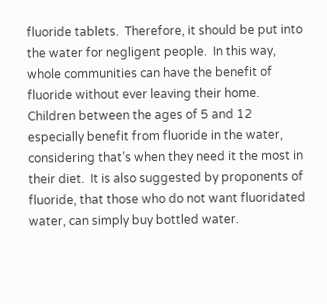fluoride tablets.  Therefore, it should be put into the water for negligent people.  In this way, whole communities can have the benefit of fluoride without ever leaving their home.  Children between the ages of 5 and 12 especially benefit from fluoride in the water, considering that’s when they need it the most in their diet.  It is also suggested by proponents of fluoride, that those who do not want fluoridated water, can simply buy bottled water.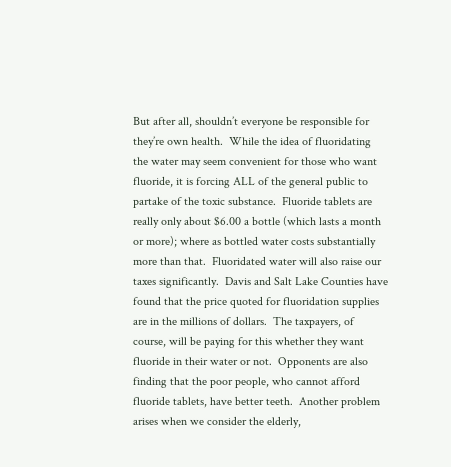But after all, shouldn’t everyone be responsible for they’re own health.  While the idea of fluoridating the water may seem convenient for those who want fluoride, it is forcing ALL of the general public to partake of the toxic substance.  Fluoride tablets are really only about $6.00 a bottle (which lasts a month or more); where as bottled water costs substantially more than that.  Fluoridated water will also raise our taxes significantly.  Davis and Salt Lake Counties have found that the price quoted for fluoridation supplies are in the millions of dollars.  The taxpayers, of course, will be paying for this whether they want fluoride in their water or not.  Opponents are also finding that the poor people, who cannot afford fluoride tablets, have better teeth.  Another problem arises when we consider the elderly,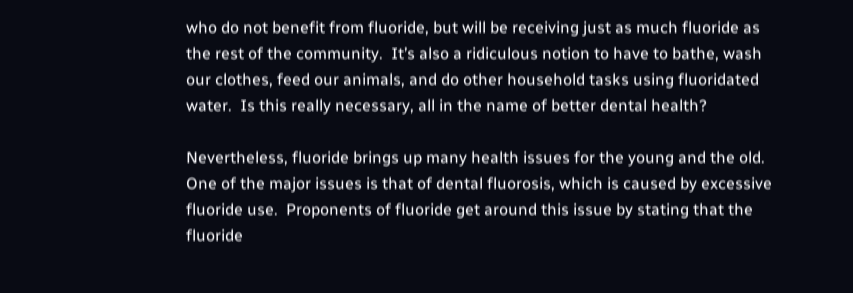who do not benefit from fluoride, but will be receiving just as much fluoride as the rest of the community.  It’s also a ridiculous notion to have to bathe, wash our clothes, feed our animals, and do other household tasks using fluoridated water.  Is this really necessary, all in the name of better dental health?

Nevertheless, fluoride brings up many health issues for the young and the old.  One of the major issues is that of dental fluorosis, which is caused by excessive fluoride use.  Proponents of fluoride get around this issue by stating that the fluoride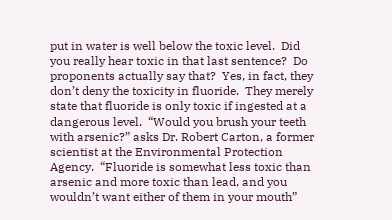put in water is well below the toxic level.  Did you really hear toxic in that last sentence?  Do proponents actually say that?  Yes, in fact, they don’t deny the toxicity in fluoride.  They merely state that fluoride is only toxic if ingested at a dangerous level.  “Would you brush your teeth with arsenic?” asks Dr. Robert Carton, a former scientist at the Environmental Protection Agency.  “Fluoride is somewhat less toxic than arsenic and more toxic than lead, and you wouldn’t want either of them in your mouth”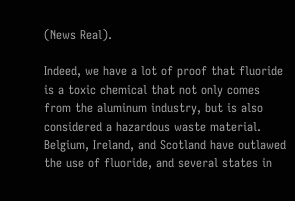(News Real).

Indeed, we have a lot of proof that fluoride is a toxic chemical that not only comes from the aluminum industry, but is also considered a hazardous waste material.  Belgium, Ireland, and Scotland have outlawed the use of fluoride, and several states in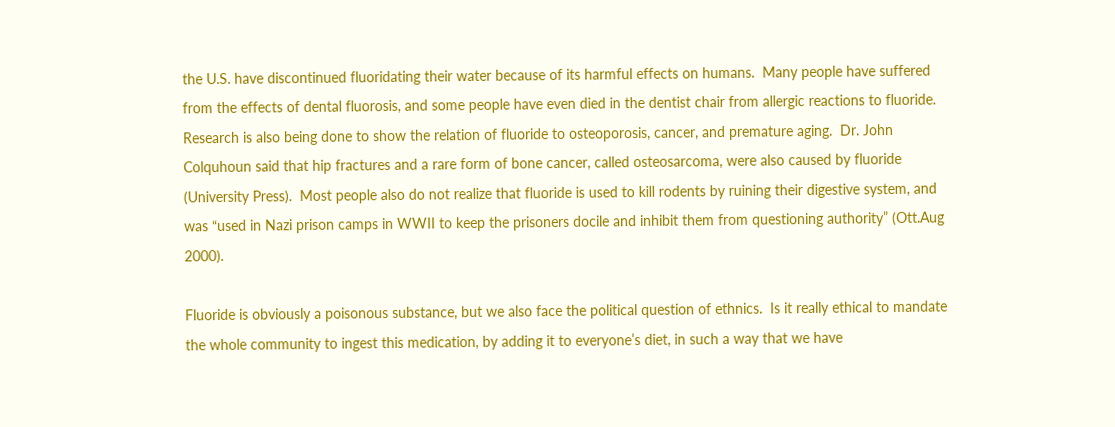the U.S. have discontinued fluoridating their water because of its harmful effects on humans.  Many people have suffered from the effects of dental fluorosis, and some people have even died in the dentist chair from allergic reactions to fluoride.  Research is also being done to show the relation of fluoride to osteoporosis, cancer, and premature aging.  Dr. John Colquhoun said that hip fractures and a rare form of bone cancer, called osteosarcoma, were also caused by fluoride (University Press).  Most people also do not realize that fluoride is used to kill rodents by ruining their digestive system, and was “used in Nazi prison camps in WWII to keep the prisoners docile and inhibit them from questioning authority” (Ott.Aug 2000).

Fluoride is obviously a poisonous substance, but we also face the political question of ethnics.  Is it really ethical to mandate the whole community to ingest this medication, by adding it to everyone’s diet, in such a way that we have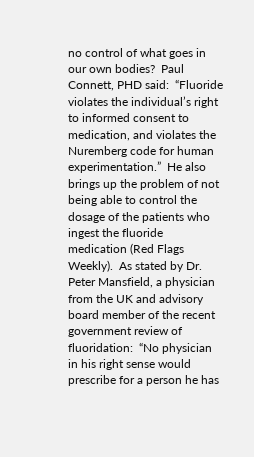no control of what goes in our own bodies?  Paul Connett, PHD said:  “Fluoride violates the individual’s right to informed consent to medication, and violates the Nuremberg code for human experimentation.”  He also brings up the problem of not being able to control the dosage of the patients who ingest the fluoride medication (Red Flags Weekly).  As stated by Dr. Peter Mansfield, a physician from the UK and advisory board member of the recent government review of fluoridation:  “No physician in his right sense would prescribe for a person he has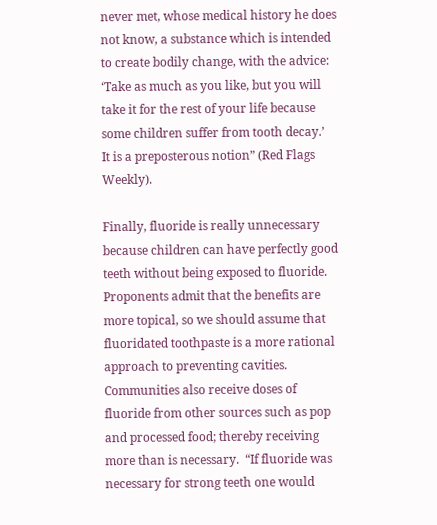never met, whose medical history he does not know, a substance which is intended to create bodily change, with the advice: ‘Take as much as you like, but you will take it for the rest of your life because some children suffer from tooth decay.’  It is a preposterous notion” (Red Flags Weekly).

Finally, fluoride is really unnecessary because children can have perfectly good teeth without being exposed to fluoride.  Proponents admit that the benefits are more topical, so we should assume that fluoridated toothpaste is a more rational approach to preventing cavities.  Communities also receive doses of fluoride from other sources such as pop and processed food; thereby receiving more than is necessary.  “If fluoride was necessary for strong teeth one would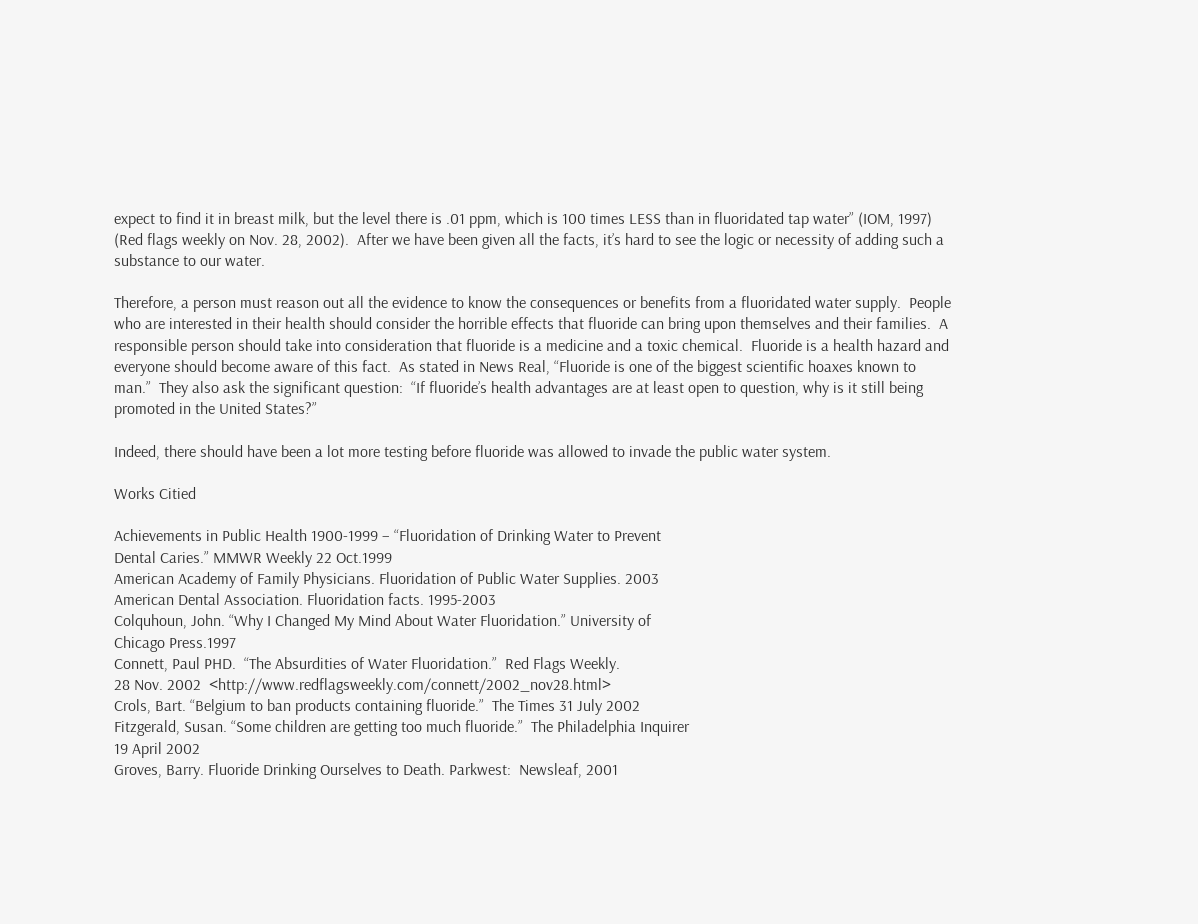expect to find it in breast milk, but the level there is .01 ppm, which is 100 times LESS than in fluoridated tap water” (IOM, 1997) (Red flags weekly on Nov. 28, 2002).  After we have been given all the facts, it’s hard to see the logic or necessity of adding such a substance to our water.

Therefore, a person must reason out all the evidence to know the consequences or benefits from a fluoridated water supply.  People who are interested in their health should consider the horrible effects that fluoride can bring upon themselves and their families.  A responsible person should take into consideration that fluoride is a medicine and a toxic chemical.  Fluoride is a health hazard and everyone should become aware of this fact.  As stated in News Real, “Fluoride is one of the biggest scientific hoaxes known to man.”  They also ask the significant question:  “If fluoride’s health advantages are at least open to question, why is it still being promoted in the United States?”

Indeed, there should have been a lot more testing before fluoride was allowed to invade the public water system.

Works Citied

Achievements in Public Health 1900-1999 – “Fluoridation of Drinking Water to Prevent
Dental Caries.” MMWR Weekly 22 Oct.1999
American Academy of Family Physicians. Fluoridation of Public Water Supplies. 2003
American Dental Association. Fluoridation facts. 1995-2003
Colquhoun, John. “Why I Changed My Mind About Water Fluoridation.” University of
Chicago Press.1997
Connett, Paul PHD.  “The Absurdities of Water Fluoridation.”  Red Flags Weekly.
28 Nov. 2002  <http://www.redflagsweekly.com/connett/2002_nov28.html>
Crols, Bart. “Belgium to ban products containing fluoride.”  The Times 31 July 2002
Fitzgerald, Susan. “Some children are getting too much fluoride.”  The Philadelphia Inquirer
19 April 2002
Groves, Barry. Fluoride Drinking Ourselves to Death. Parkwest:  Newsleaf, 2001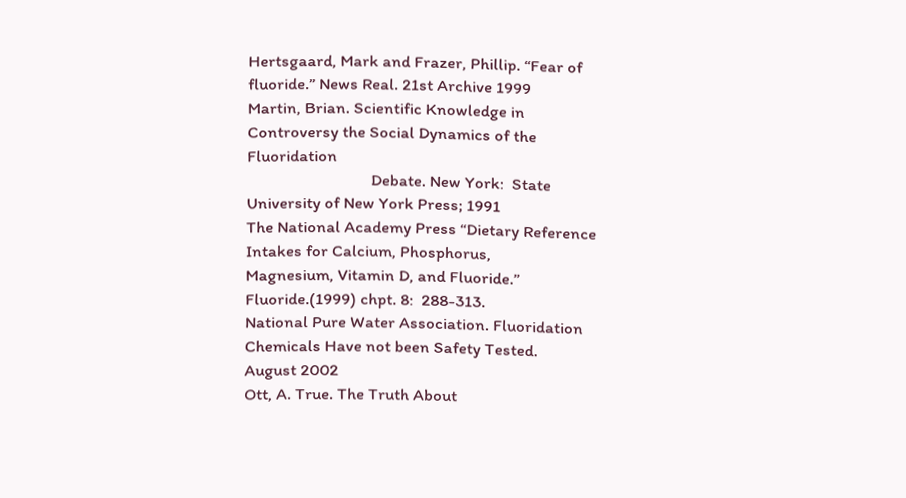Hertsgaard, Mark and Frazer, Phillip. “Fear of fluoride.” News Real. 21st Archive 1999
Martin, Brian. Scientific Knowledge in Controversy the Social Dynamics of the Fluoridation
                               Debate. New York:  State University of New York Press; 1991
The National Academy Press “Dietary Reference Intakes for Calcium, Phosphorus,
Magnesium, Vitamin D, and Fluoride.” Fluoride.(1999) chpt. 8:  288-313.
National Pure Water Association. Fluoridation Chemicals Have not been Safety Tested.
August 2002
Ott, A. True. The Truth About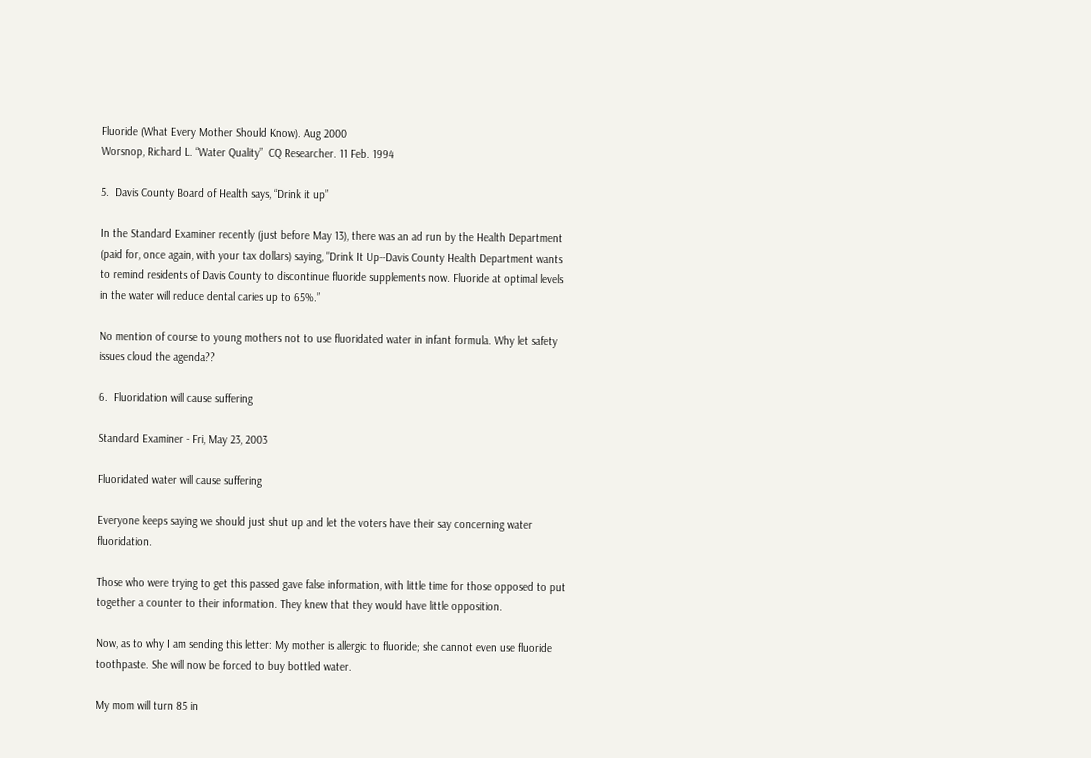Fluoride (What Every Mother Should Know). Aug 2000
Worsnop, Richard L. “Water Quality”  CQ Researcher. 11 Feb. 1994

5.  Davis County Board of Health says, “Drink it up”

In the Standard Examiner recently (just before May 13), there was an ad run by the Health Department (paid for, once again, with your tax dollars) saying, "Drink It Up--Davis County Health Department wants to remind residents of Davis County to discontinue fluoride supplements now. Fluoride at optimal levels in the water will reduce dental caries up to 65%.”

No mention of course to young mothers not to use fluoridated water in infant formula. Why let safety issues cloud the agenda??

6.  Fluoridation will cause suffering

Standard Examiner - Fri, May 23, 2003

Fluoridated water will cause suffering

Everyone keeps saying we should just shut up and let the voters have their say concerning water fluoridation.

Those who were trying to get this passed gave false information, with little time for those opposed to put together a counter to their information. They knew that they would have little opposition.

Now, as to why I am sending this letter: My mother is allergic to fluoride; she cannot even use fluoride toothpaste. She will now be forced to buy bottled water.

My mom will turn 85 in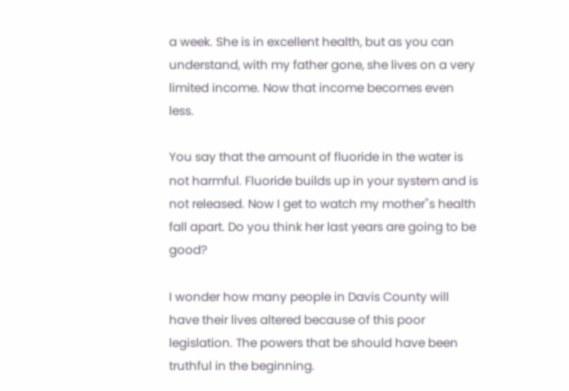a week. She is in excellent health, but as you can understand, with my father gone, she lives on a very limited income. Now that income becomes even less.

You say that the amount of fluoride in the water is not harmful. Fluoride builds up in your system and is not released. Now I get to watch my mother"s health fall apart. Do you think her last years are going to be good?

I wonder how many people in Davis County will have their lives altered because of this poor legislation. The powers that be should have been truthful in the beginning.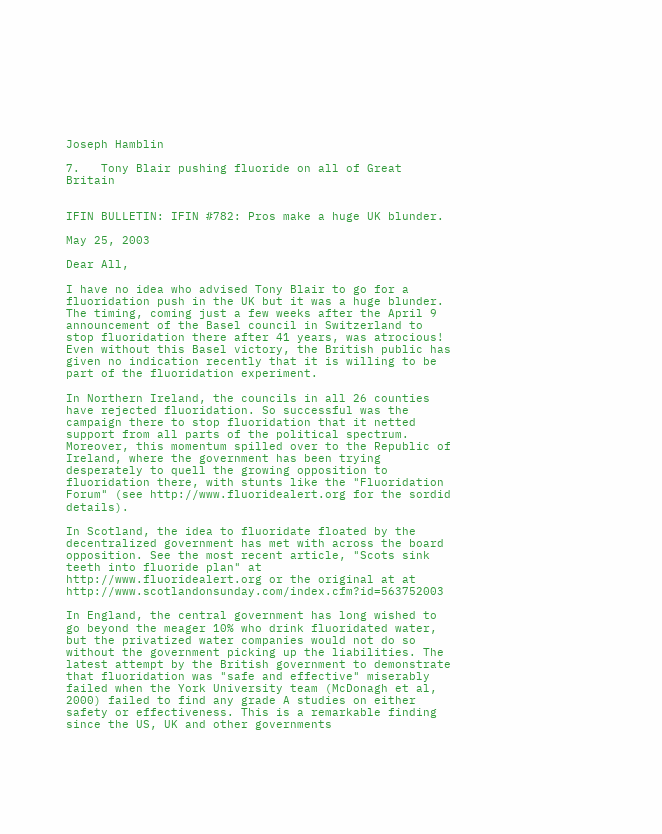Joseph Hamblin

7.   Tony Blair pushing fluoride on all of Great Britain


IFIN BULLETIN: IFIN #782: Pros make a huge UK blunder.

May 25, 2003

Dear All,

I have no idea who advised Tony Blair to go for a fluoridation push in the UK but it was a huge blunder. The timing, coming just a few weeks after the April 9 announcement of the Basel council in Switzerland to stop fluoridation there after 41 years, was atrocious! Even without this Basel victory, the British public has given no indication recently that it is willing to be part of the fluoridation experiment.

In Northern Ireland, the councils in all 26 counties have rejected fluoridation. So successful was the campaign there to stop fluoridation that it netted support from all parts of the political spectrum. Moreover, this momentum spilled over to the Republic of Ireland, where the government has been trying desperately to quell the growing opposition to fluoridation there, with stunts like the "Fluoridation Forum" (see http://www.fluoridealert.org for the sordid details).

In Scotland, the idea to fluoridate floated by the decentralized government has met with across the board opposition. See the most recent article, "Scots sink teeth into fluoride plan" at http://www.fluoridealert.org or the original at at http://www.scotlandonsunday.com/index.cfm?id=563752003

In England, the central government has long wished to go beyond the meager 10% who drink fluoridated water, but the privatized water companies would not do so without the government picking up the liabilities. The latest attempt by the British government to demonstrate that fluoridation was "safe and effective" miserably failed when the York University team (McDonagh et al, 2000) failed to find any grade A studies on either safety or effectiveness. This is a remarkable finding since the US, UK and other governments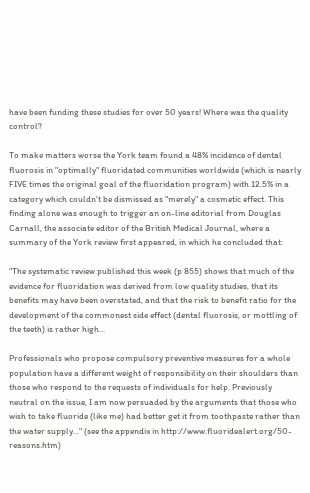have been funding these studies for over 50 years! Where was the quality control?

To make matters worse the York team found a 48% incidence of dental fluorosis in "optimally" fluoridated communities worldwide (which is nearly FIVE times the original goal of the fluoridation program) with 12.5% in a category which couldn't be dismissed as "merely" a cosmetic effect. This finding alone was enough to trigger an on-line editorial from Douglas Carnall, the associate editor of the British Medical Journal, where a summary of the York review first appeared, in which he concluded that:

"The systematic review published this week (p 855) shows that much of the evidence for fluoridation was derived from low quality studies, that its benefits may have been overstated, and that the risk to benefit ratio for the development of the commonest side effect (dental fluorosis, or mottling of the teeth) is rather high...

Professionals who propose compulsory preventive measures for a whole population have a different weight of responsibility on their shoulders than those who respond to the requests of individuals for help. Previously neutral on the issue, I am now persuaded by the arguments that those who wish to take fluoride (like me) had better get it from toothpaste rather than the water supply..." (see the appendix in http://www.fluoridealert.org/50-reasons.htm)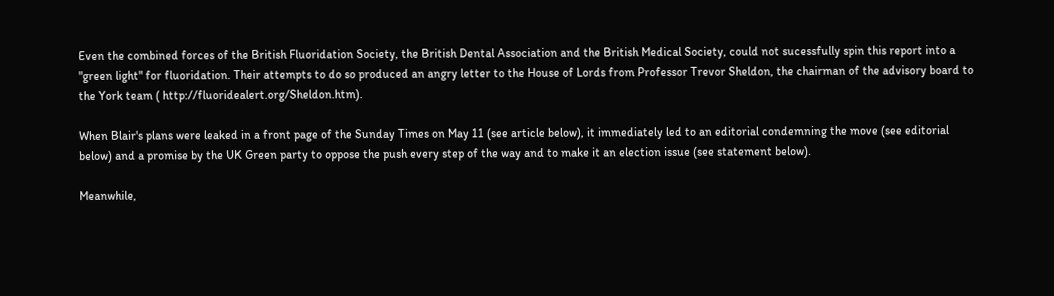Even the combined forces of the British Fluoridation Society, the British Dental Association and the British Medical Society, could not sucessfully spin this report into a "green light" for fluoridation. Their attempts to do so produced an angry letter to the House of Lords from Professor Trevor Sheldon, the chairman of the advisory board to the York team ( http://fluoridealert.org/Sheldon.htm).

When Blair's plans were leaked in a front page of the Sunday Times on May 11 (see article below), it immediately led to an editorial condemning the move (see editorial below) and a promise by the UK Green party to oppose the push every step of the way and to make it an election issue (see statement below).

Meanwhile,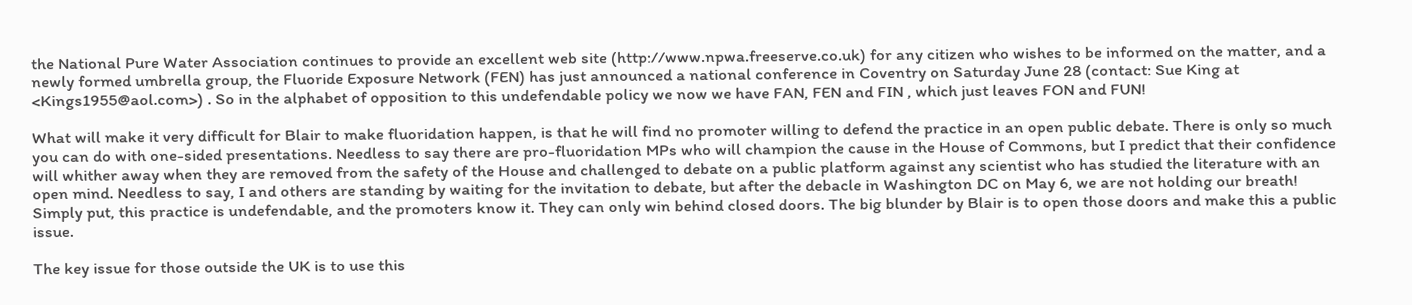the National Pure Water Association continues to provide an excellent web site (http://www.npwa.freeserve.co.uk) for any citizen who wishes to be informed on the matter, and a newly formed umbrella group, the Fluoride Exposure Network (FEN) has just announced a national conference in Coventry on Saturday June 28 (contact: Sue King at <Kings1955@aol.com>) . So in the alphabet of opposition to this undefendable policy we now we have FAN, FEN and FIN , which just leaves FON and FUN!

What will make it very difficult for Blair to make fluoridation happen, is that he will find no promoter willing to defend the practice in an open public debate. There is only so much you can do with one-sided presentations. Needless to say there are pro-fluoridation MPs who will champion the cause in the House of Commons, but I predict that their confidence will whither away when they are removed from the safety of the House and challenged to debate on a public platform against any scientist who has studied the literature with an open mind. Needless to say, I and others are standing by waiting for the invitation to debate, but after the debacle in Washington DC on May 6, we are not holding our breath! Simply put, this practice is undefendable, and the promoters know it. They can only win behind closed doors. The big blunder by Blair is to open those doors and make this a public issue.

The key issue for those outside the UK is to use this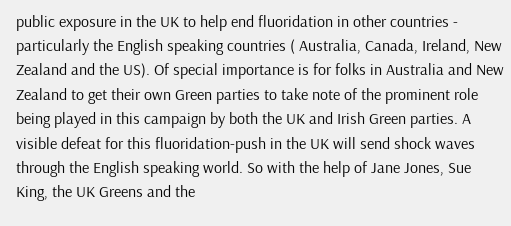public exposure in the UK to help end fluoridation in other countries - particularly the English speaking countries ( Australia, Canada, Ireland, New Zealand and the US). Of special importance is for folks in Australia and New Zealand to get their own Green parties to take note of the prominent role being played in this campaign by both the UK and Irish Green parties. A visible defeat for this fluoridation-push in the UK will send shock waves through the English speaking world. So with the help of Jane Jones, Sue King, the UK Greens and the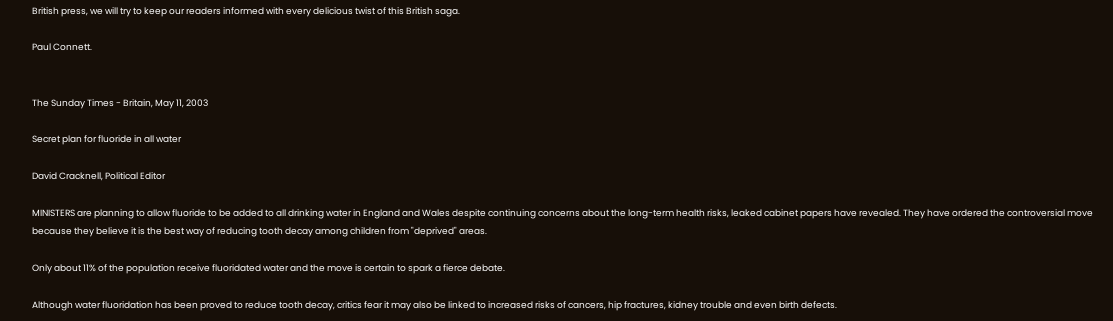British press, we will try to keep our readers informed with every delicious twist of this British saga.

Paul Connett.


The Sunday Times - Britain, May 11, 2003

Secret plan for fluoride in all water

David Cracknell, Political Editor

MINISTERS are planning to allow fluoride to be added to all drinking water in England and Wales despite continuing concerns about the long-term health risks, leaked cabinet papers have revealed. They have ordered the controversial move because they believe it is the best way of reducing tooth decay among children from "deprived" areas.

Only about 11% of the population receive fluoridated water and the move is certain to spark a fierce debate.

Although water fluoridation has been proved to reduce tooth decay, critics fear it may also be linked to increased risks of cancers, hip fractures, kidney trouble and even birth defects.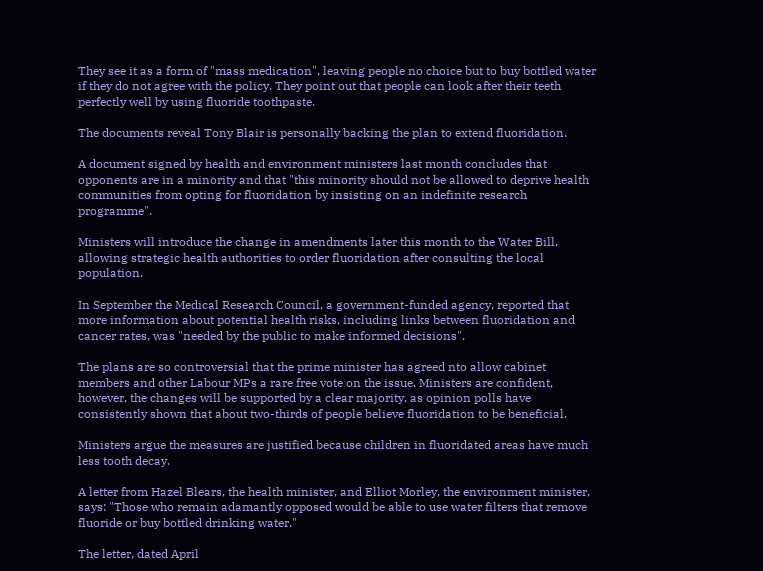They see it as a form of "mass medication", leaving people no choice but to buy bottled water if they do not agree with the policy. They point out that people can look after their teeth perfectly well by using fluoride toothpaste.

The documents reveal Tony Blair is personally backing the plan to extend fluoridation.

A document signed by health and environment ministers last month concludes that opponents are in a minority and that "this minority should not be allowed to deprive health communities from opting for fluoridation by insisting on an indefinite research programme".

Ministers will introduce the change in amendments later this month to the Water Bill, allowing strategic health authorities to order fluoridation after consulting the local population.

In September the Medical Research Council, a government-funded agency, reported that more information about potential health risks, including links between fluoridation and cancer rates, was "needed by the public to make informed decisions".

The plans are so controversial that the prime minister has agreed nto allow cabinet members and other Labour MPs a rare free vote on the issue. Ministers are confident, however, the changes will be supported by a clear majority, as opinion polls have consistently shown that about two-thirds of people believe fluoridation to be beneficial.

Ministers argue the measures are justified because children in fluoridated areas have much less tooth decay.

A letter from Hazel Blears, the health minister, and Elliot Morley, the environment minister, says: "Those who remain adamantly opposed would be able to use water filters that remove fluoride or buy bottled drinking water."

The letter, dated April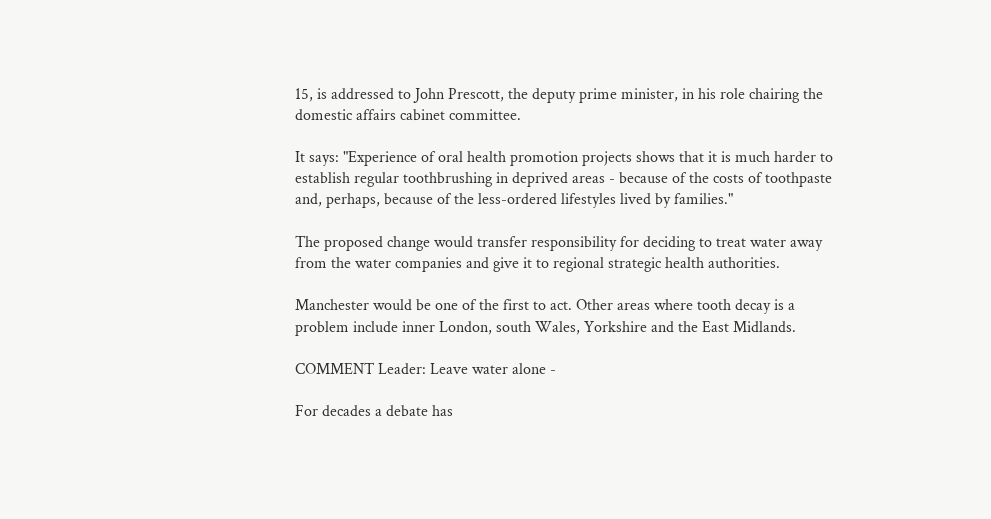15, is addressed to John Prescott, the deputy prime minister, in his role chairing the domestic affairs cabinet committee.

It says: "Experience of oral health promotion projects shows that it is much harder to establish regular toothbrushing in deprived areas - because of the costs of toothpaste and, perhaps, because of the less-ordered lifestyles lived by families."

The proposed change would transfer responsibility for deciding to treat water away from the water companies and give it to regional strategic health authorities.

Manchester would be one of the first to act. Other areas where tooth decay is a problem include inner London, south Wales, Yorkshire and the East Midlands.

COMMENT Leader: Leave water alone -

For decades a debate has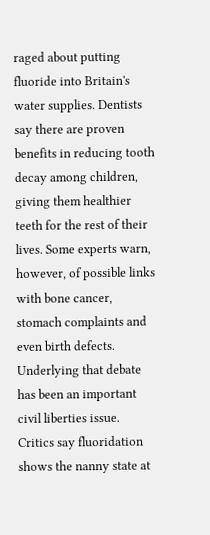raged about putting fluoride into Britain's water supplies. Dentists say there are proven benefits in reducing tooth decay among children, giving them healthier teeth for the rest of their lives. Some experts warn, however, of possible links with bone cancer, stomach complaints and even birth defects. Underlying that debate has been an important civil liberties issue. Critics say fluoridation shows the nanny state at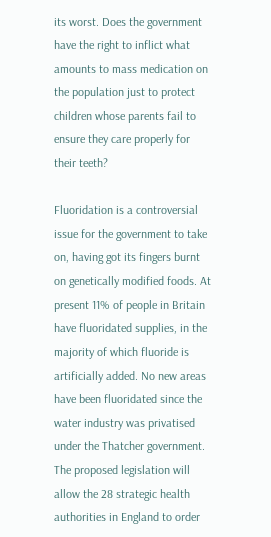its worst. Does the government have the right to inflict what amounts to mass medication on the population just to protect children whose parents fail to ensure they care properly for their teeth?

Fluoridation is a controversial issue for the government to take on, having got its fingers burnt on genetically modified foods. At present 11% of people in Britain have fluoridated supplies, in the majority of which fluoride is artificially added. No new areas have been fluoridated since the water industry was privatised under the Thatcher government. The proposed legislation will allow the 28 strategic health authorities in England to order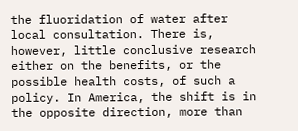the fluoridation of water after local consultation. There is, however, little conclusive research either on the benefits, or the possible health costs, of such a policy. In America, the shift is in the opposite direction, more than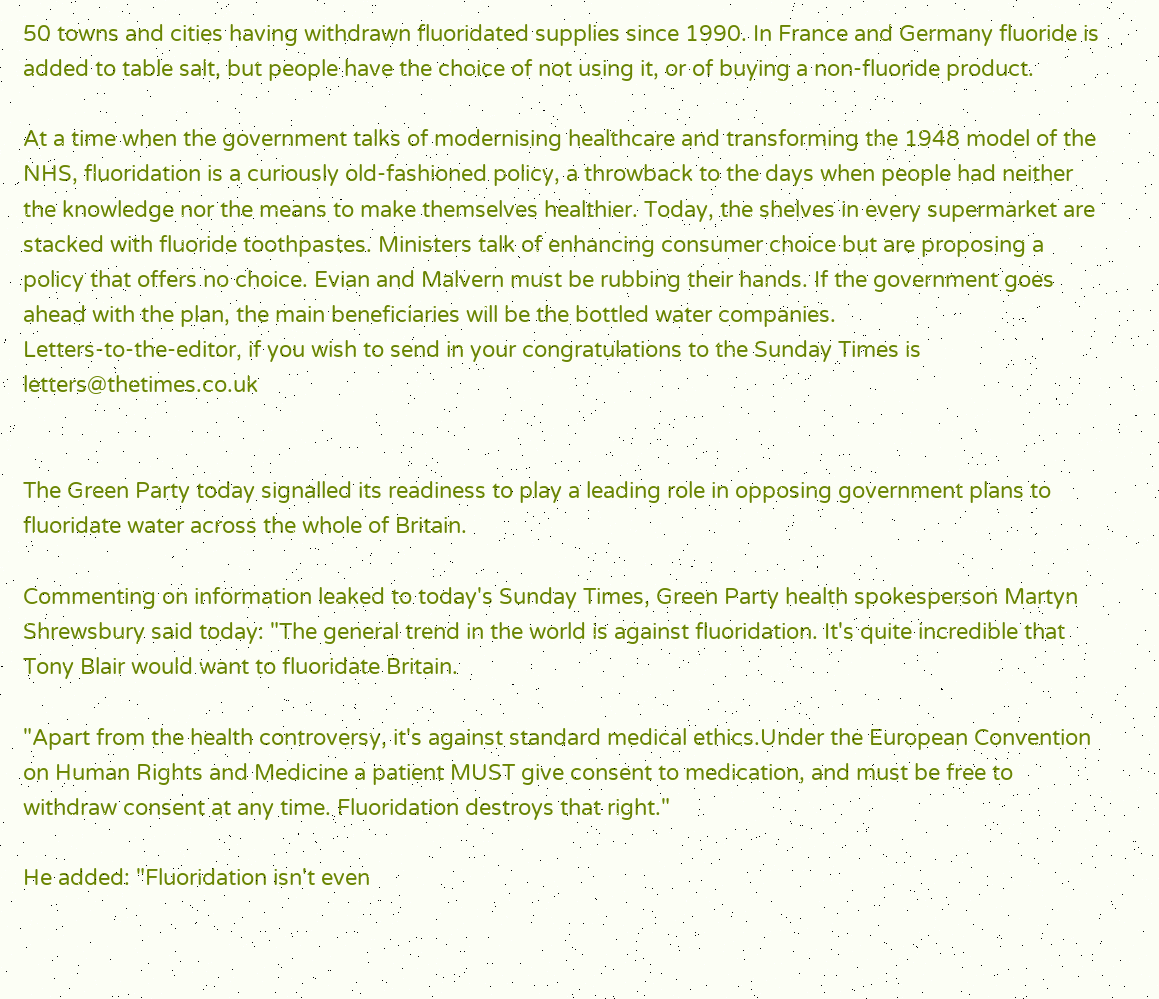50 towns and cities having withdrawn fluoridated supplies since 1990. In France and Germany fluoride is added to table salt, but people have the choice of not using it, or of buying a non-fluoride product.

At a time when the government talks of modernising healthcare and transforming the 1948 model of the NHS, fluoridation is a curiously old-fashioned policy, a throwback to the days when people had neither the knowledge nor the means to make themselves healthier. Today, the shelves in every supermarket are stacked with fluoride toothpastes. Ministers talk of enhancing consumer choice but are proposing a policy that offers no choice. Evian and Malvern must be rubbing their hands. If the government goes ahead with the plan, the main beneficiaries will be the bottled water companies.
Letters-to-the-editor, if you wish to send in your congratulations to the Sunday Times is letters@thetimes.co.uk


The Green Party today signalled its readiness to play a leading role in opposing government plans to fluoridate water across the whole of Britain.

Commenting on information leaked to today's Sunday Times, Green Party health spokesperson Martyn Shrewsbury said today: "The general trend in the world is against fluoridation. It's quite incredible that Tony Blair would want to fluoridate Britain.

"Apart from the health controversy, it's against standard medical ethics.Under the European Convention on Human Rights and Medicine a patient MUST give consent to medication, and must be free to withdraw consent at any time. Fluoridation destroys that right."

He added: "Fluoridation isn't even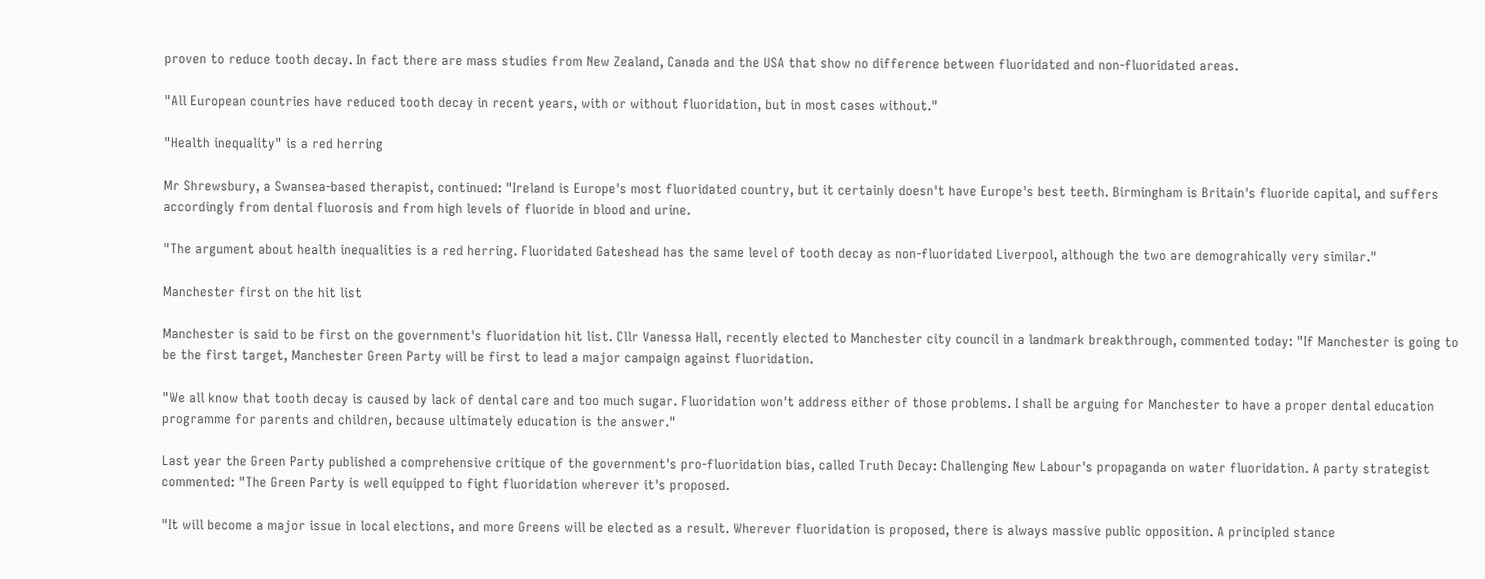proven to reduce tooth decay. In fact there are mass studies from New Zealand, Canada and the USA that show no difference between fluoridated and non-fluoridated areas.

"All European countries have reduced tooth decay in recent years, with or without fluoridation, but in most cases without."

"Health inequality" is a red herring

Mr Shrewsbury, a Swansea-based therapist, continued: "Ireland is Europe's most fluoridated country, but it certainly doesn't have Europe's best teeth. Birmingham is Britain's fluoride capital, and suffers accordingly from dental fluorosis and from high levels of fluoride in blood and urine.

"The argument about health inequalities is a red herring. Fluoridated Gateshead has the same level of tooth decay as non-fluoridated Liverpool, although the two are demograhically very similar."

Manchester first on the hit list

Manchester is said to be first on the government's fluoridation hit list. Cllr Vanessa Hall, recently elected to Manchester city council in a landmark breakthrough, commented today: "If Manchester is going to be the first target, Manchester Green Party will be first to lead a major campaign against fluoridation.

"We all know that tooth decay is caused by lack of dental care and too much sugar. Fluoridation won't address either of those problems. I shall be arguing for Manchester to have a proper dental education programme for parents and children, because ultimately education is the answer."

Last year the Green Party published a comprehensive critique of the government's pro-fluoridation bias, called Truth Decay: Challenging New Labour's propaganda on water fluoridation. A party strategist commented: "The Green Party is well equipped to fight fluoridation wherever it's proposed.

"It will become a major issue in local elections, and more Greens will be elected as a result. Wherever fluoridation is proposed, there is always massive public opposition. A principled stance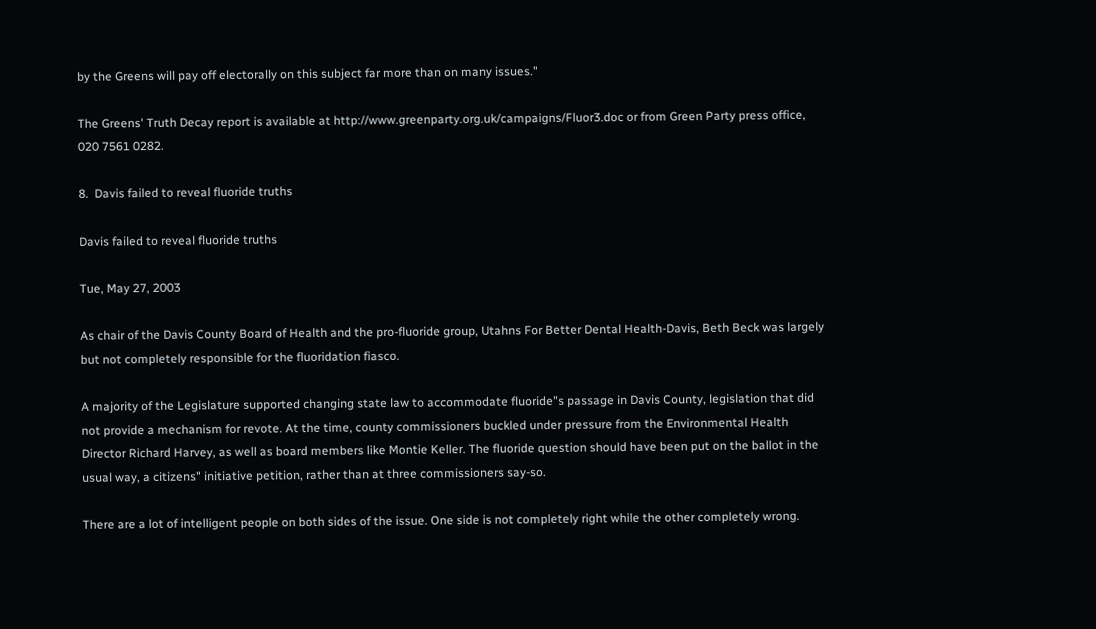by the Greens will pay off electorally on this subject far more than on many issues."

The Greens' Truth Decay report is available at http://www.greenparty.org.uk/campaigns/Fluor3.doc or from Green Party press office, 020 7561 0282.

8.  Davis failed to reveal fluoride truths

Davis failed to reveal fluoride truths

Tue, May 27, 2003

As chair of the Davis County Board of Health and the pro-fluoride group, Utahns For Better Dental Health-Davis, Beth Beck was largely but not completely responsible for the fluoridation fiasco.

A majority of the Legislature supported changing state law to accommodate fluoride"s passage in Davis County, legislation that did not provide a mechanism for revote. At the time, county commissioners buckled under pressure from the Environmental Health Director Richard Harvey, as well as board members like Montie Keller. The fluoride question should have been put on the ballot in the usual way, a citizens" initiative petition, rather than at three commissioners say-so.

There are a lot of intelligent people on both sides of the issue. One side is not completely right while the other completely wrong.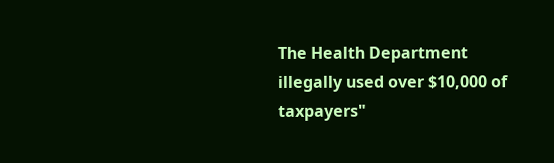The Health Department illegally used over $10,000 of taxpayers"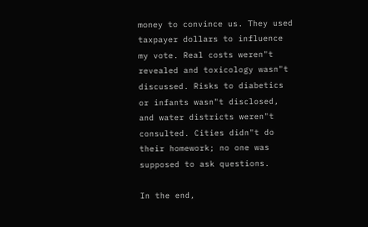money to convince us. They used taxpayer dollars to influence my vote. Real costs weren"t revealed and toxicology wasn"t discussed. Risks to diabetics or infants wasn"t disclosed, and water districts weren"t consulted. Cities didn"t do their homework; no one was supposed to ask questions.

In the end,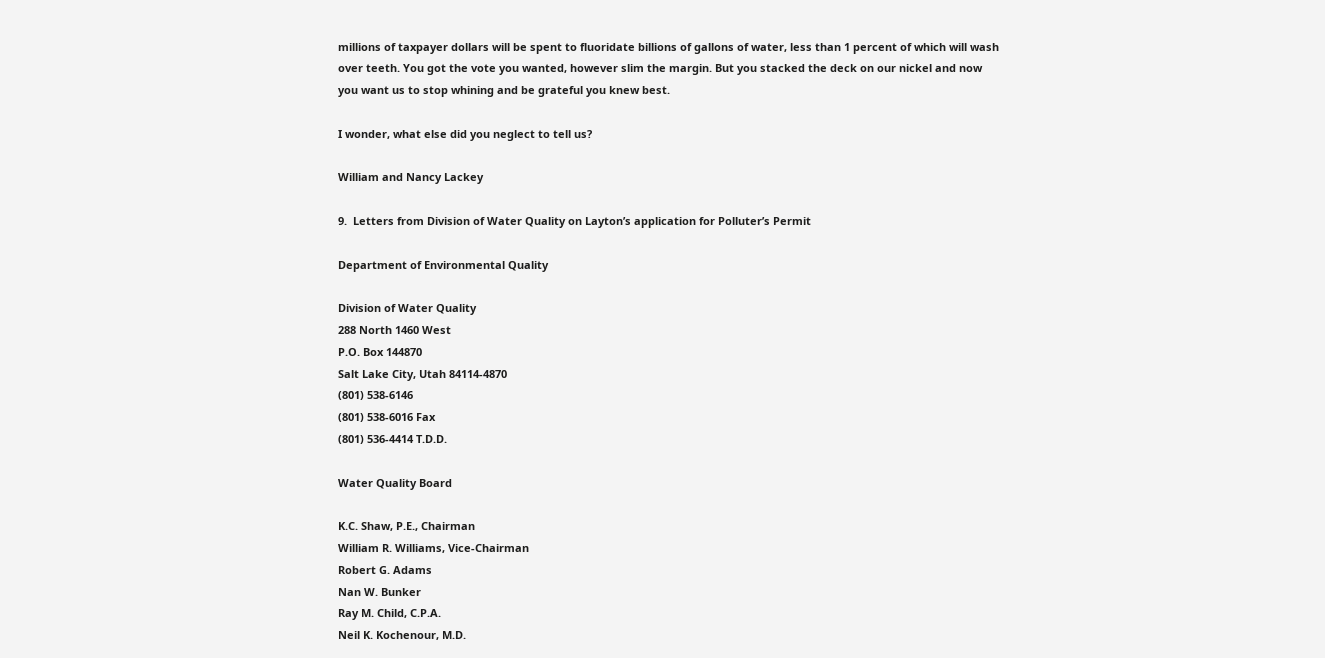millions of taxpayer dollars will be spent to fluoridate billions of gallons of water, less than 1 percent of which will wash over teeth. You got the vote you wanted, however slim the margin. But you stacked the deck on our nickel and now you want us to stop whining and be grateful you knew best.

I wonder, what else did you neglect to tell us?

William and Nancy Lackey

9.  Letters from Division of Water Quality on Layton’s application for Polluter’s Permit

Department of Environmental Quality

Division of Water Quality
288 North 1460 West
P.O. Box 144870
Salt Lake City, Utah 84114-4870
(801) 538-6146
(801) 538-6016 Fax
(801) 536-4414 T.D.D.

Water Quality Board

K.C. Shaw, P.E., Chairman
William R. Williams, Vice-Chairman
Robert G. Adams
Nan W. Bunker
Ray M. Child, C.P.A.
Neil K. Kochenour, M.D.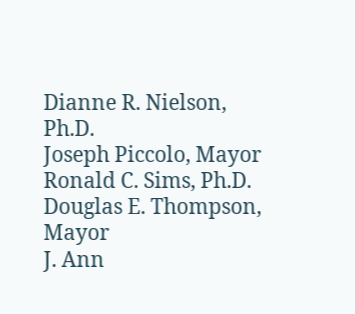Dianne R. Nielson, Ph.D.
Joseph Piccolo, Mayor
Ronald C. Sims, Ph.D.
Douglas E. Thompson, Mayor
J. Ann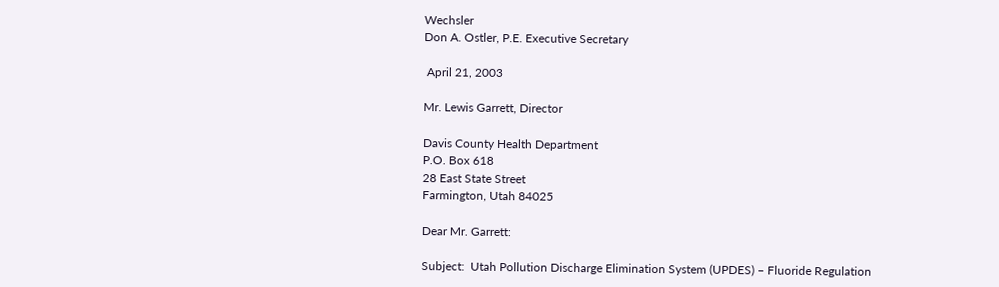Wechsler
Don A. Ostler, P.E. Executive Secretary

 April 21, 2003

Mr. Lewis Garrett, Director

Davis County Health Department
P.O. Box 618
28 East State Street
Farmington, Utah 84025

Dear Mr. Garrett:

Subject:  Utah Pollution Discharge Elimination System (UPDES) – Fluoride Regulation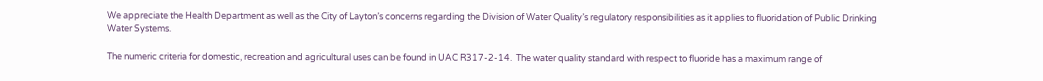We appreciate the Health Department as well as the City of Layton’s concerns regarding the Division of Water Quality’s regulatory responsibilities as it applies to fluoridation of Public Drinking Water Systems.

The numeric criteria for domestic, recreation and agricultural uses can be found in UAC R317-2-14.  The water quality standard with respect to fluoride has a maximum range of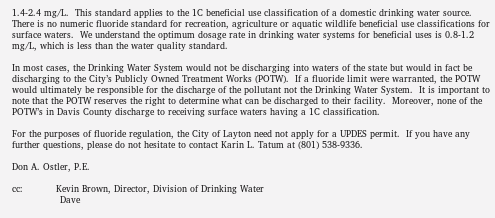1.4-2.4 mg/L.  This standard applies to the 1C beneficial use classification of a domestic drinking water source.  There is no numeric fluoride standard for recreation, agriculture or aquatic wildlife beneficial use classifications for surface waters.  We understand the optimum dosage rate in drinking water systems for beneficial uses is 0.8-1.2 mg/L, which is less than the water quality standard.

In most cases, the Drinking Water System would not be discharging into waters of the state but would in fact be discharging to the City’s Publicly Owned Treatment Works (POTW).  If a fluoride limit were warranted, the POTW would ultimately be responsible for the discharge of the pollutant not the Drinking Water System.  It is important to note that the POTW reserves the right to determine what can be discharged to their facility.  Moreover, none of the POTW’s in Davis County discharge to receiving surface waters having a 1C classification.

For the purposes of fluoride regulation, the City of Layton need not apply for a UPDES permit.  If you have any further questions, please do not hesitate to contact Karin L. Tatum at (801) 538-9336.

Don A. Ostler, P.E.

cc:           Kevin Brown, Director, Division of Drinking Water
                Dave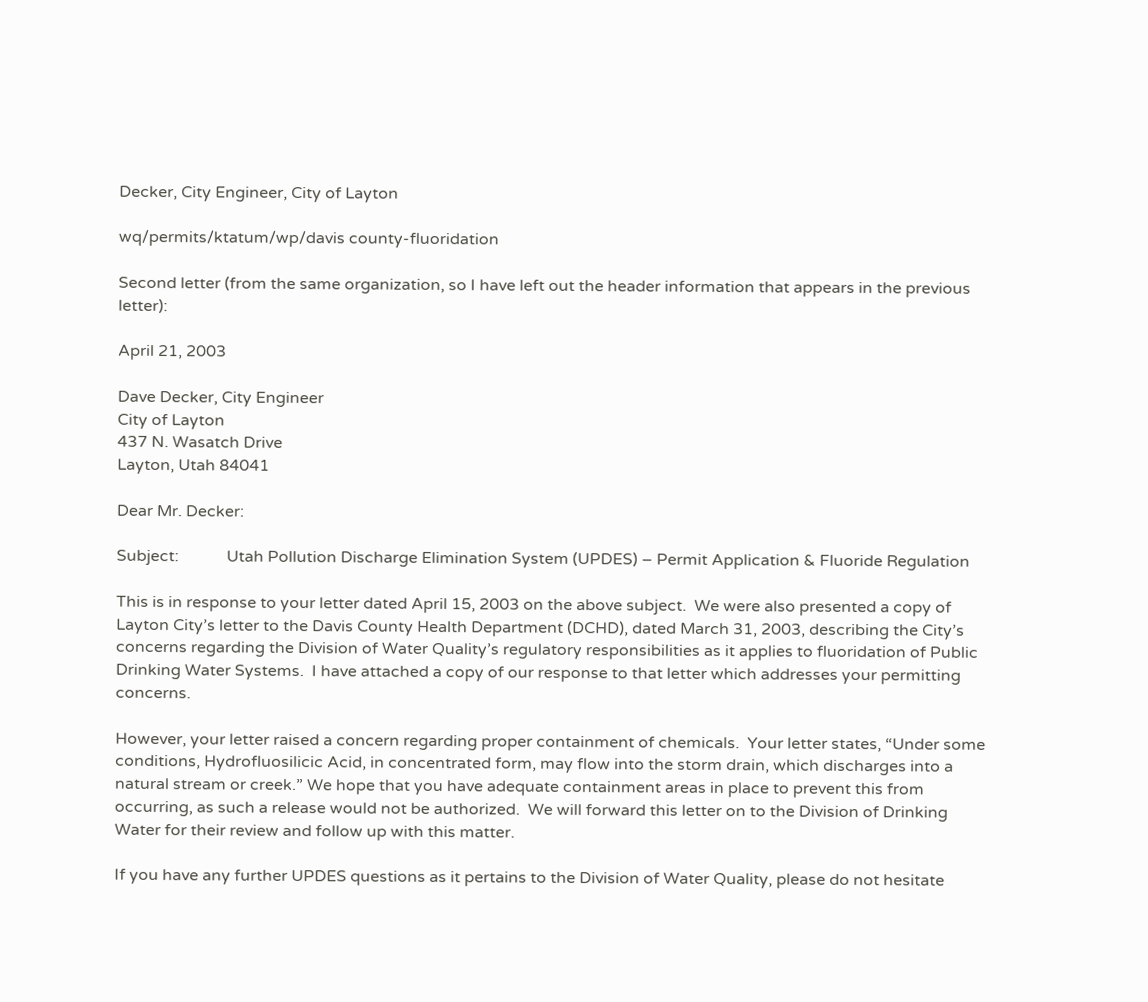Decker, City Engineer, City of Layton

wq/permits/ktatum/wp/davis county-fluoridation

Second letter (from the same organization, so I have left out the header information that appears in the previous letter):

April 21, 2003

Dave Decker, City Engineer
City of Layton
437 N. Wasatch Drive
Layton, Utah 84041

Dear Mr. Decker:

Subject:            Utah Pollution Discharge Elimination System (UPDES) – Permit Application & Fluoride Regulation

This is in response to your letter dated April 15, 2003 on the above subject.  We were also presented a copy of Layton City’s letter to the Davis County Health Department (DCHD), dated March 31, 2003, describing the City’s concerns regarding the Division of Water Quality’s regulatory responsibilities as it applies to fluoridation of Public Drinking Water Systems.  I have attached a copy of our response to that letter which addresses your permitting concerns.

However, your letter raised a concern regarding proper containment of chemicals.  Your letter states, “Under some conditions, Hydrofluosilicic Acid, in concentrated form, may flow into the storm drain, which discharges into a natural stream or creek.” We hope that you have adequate containment areas in place to prevent this from occurring, as such a release would not be authorized.  We will forward this letter on to the Division of Drinking Water for their review and follow up with this matter.

If you have any further UPDES questions as it pertains to the Division of Water Quality, please do not hesitate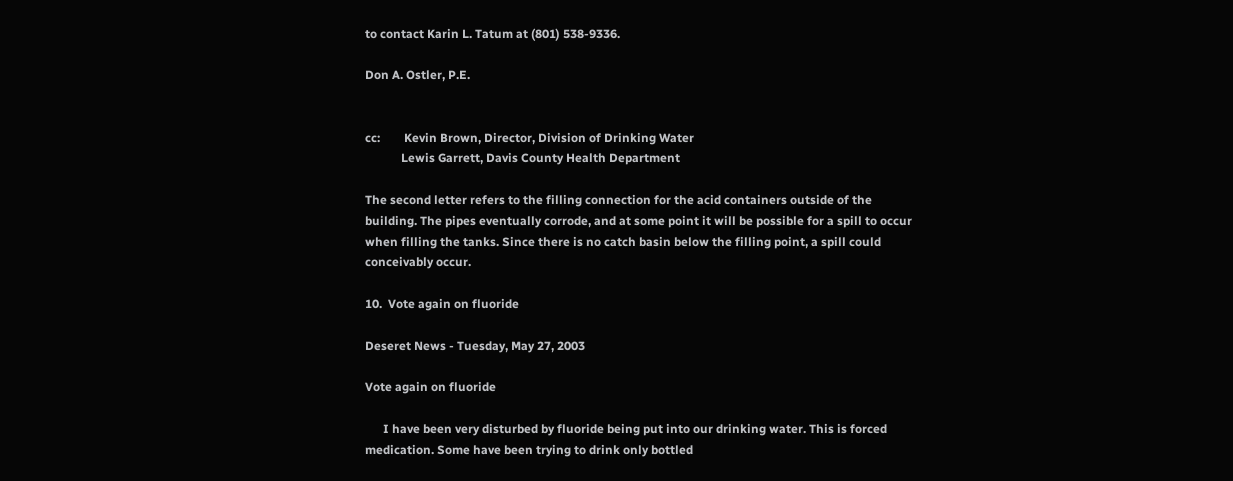to contact Karin L. Tatum at (801) 538-9336.

Don A. Ostler, P.E.


cc:        Kevin Brown, Director, Division of Drinking Water
            Lewis Garrett, Davis County Health Department

The second letter refers to the filling connection for the acid containers outside of the building. The pipes eventually corrode, and at some point it will be possible for a spill to occur when filling the tanks. Since there is no catch basin below the filling point, a spill could conceivably occur.

10.  Vote again on fluoride

Deseret News - Tuesday, May 27, 2003

Vote again on fluoride

      I have been very disturbed by fluoride being put into our drinking water. This is forced medication. Some have been trying to drink only bottled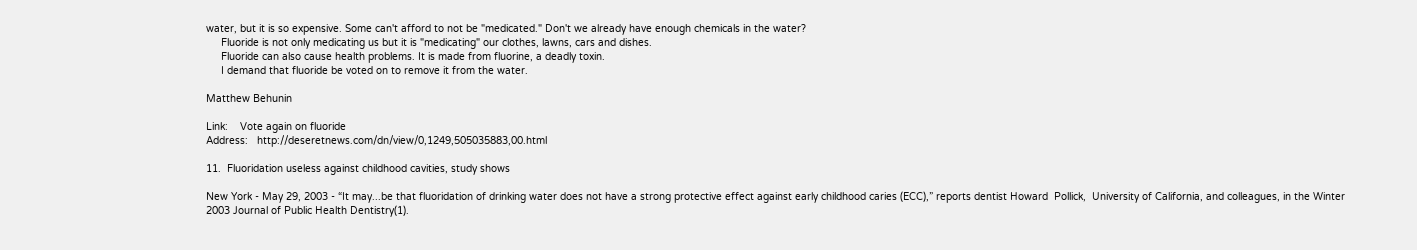water, but it is so expensive. Some can't afford to not be "medicated." Don't we already have enough chemicals in the water?
     Fluoride is not only medicating us but it is "medicating" our clothes, lawns, cars and dishes.
     Fluoride can also cause health problems. It is made from fluorine, a deadly toxin.
     I demand that fluoride be voted on to remove it from the water.

Matthew Behunin

Link:    Vote again on fluoride
Address:   http://deseretnews.com/dn/view/0,1249,505035883,00.html

11.  Fluoridation useless against childhood cavities, study shows

New York - May 29, 2003 - “It may...be that fluoridation of drinking water does not have a strong protective effect against early childhood caries (ECC),” reports dentist Howard  Pollick,  University of California, and colleagues, in the Winter 2003 Journal of Public Health Dentistry(1).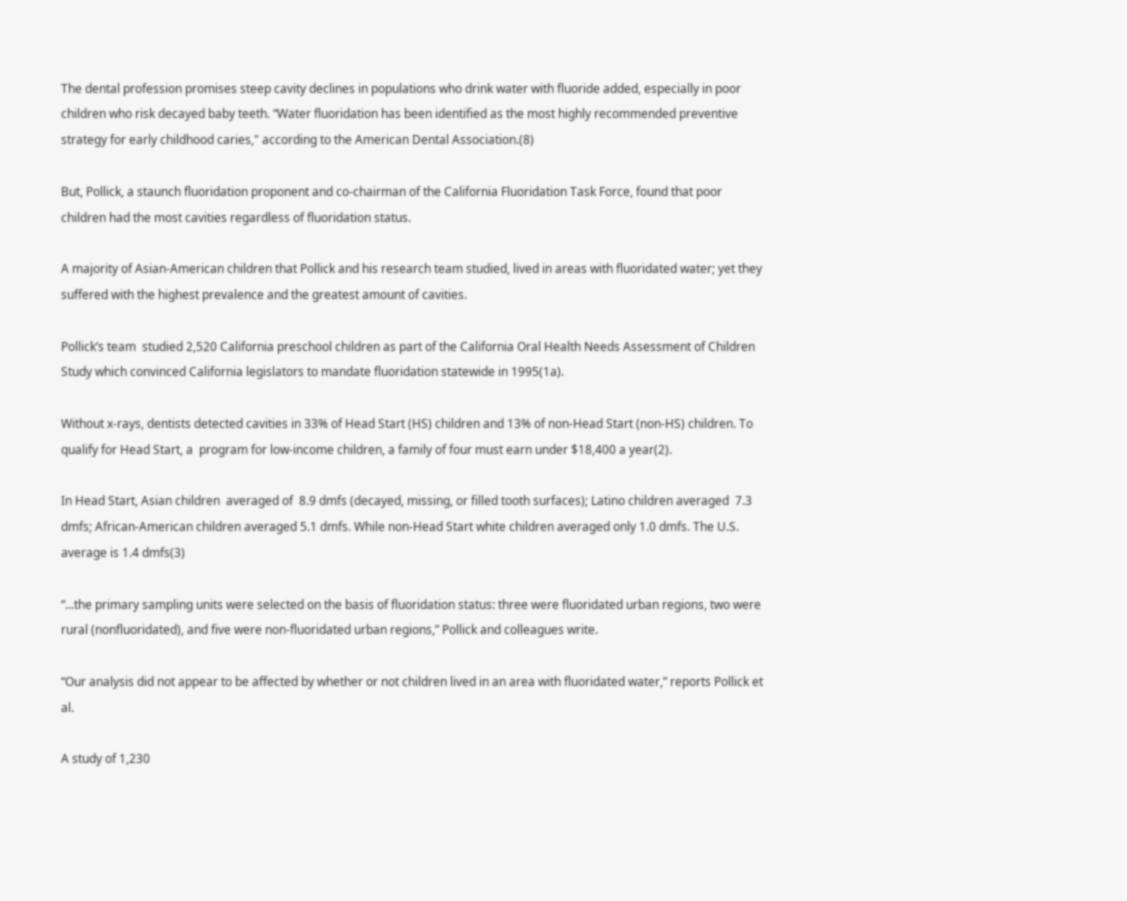The dental profession promises steep cavity declines in populations who drink water with fluoride added, especially in poor children who risk decayed baby teeth. “Water fluoridation has been identified as the most highly recommended preventive strategy for early childhood caries," according to the American Dental Association.(8)

But, Pollick, a staunch fluoridation proponent and co-chairman of the California Fluoridation Task Force, found that poor children had the most cavities regardless of fluoridation status.

A majority of Asian-American children that Pollick and his research team studied, lived in areas with fluoridated water; yet they suffered with the highest prevalence and the greatest amount of cavities.

Pollick’s team  studied 2,520 California preschool children as part of the California Oral Health Needs Assessment of Children Study which convinced California legislators to mandate fluoridation statewide in 1995(1a).

Without x-rays, dentists detected cavities in 33% of Head Start (HS) children and 13% of non-Head Start (non-HS) children. To qualify for Head Start, a  program for low-income children, a family of four must earn under $18,400 a year(2).

In Head Start, Asian children  averaged of  8.9 dmfs (decayed, missing, or filled tooth surfaces); Latino children averaged  7.3 dmfs; African-American children averaged 5.1 dmfs. While non-Head Start white children averaged only 1.0 dmfs. The U.S. average is 1.4 dmfs(3)

“...the primary sampling units were selected on the basis of fluoridation status: three were fluoridated urban regions, two were rural (nonfluoridated), and five were non-fluoridated urban regions,” Pollick and colleagues write.

“Our analysis did not appear to be affected by whether or not children lived in an area with fluoridated water,” reports Pollick et al.

A study of 1,230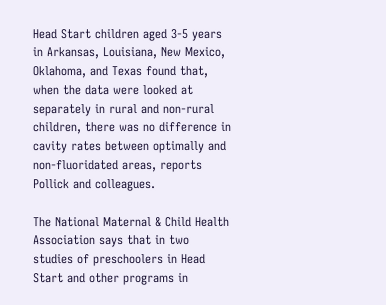Head Start children aged 3-5 years in Arkansas, Louisiana, New Mexico, Oklahoma, and Texas found that, when the data were looked at separately in rural and non-rural children, there was no difference in cavity rates between optimally and non-fluoridated areas, reports Pollick and colleagues.

The National Maternal & Child Health Association says that in two studies of preschoolers in Head Start and other programs in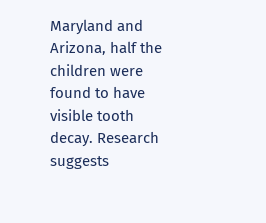Maryland and Arizona, half the children were found to have visible tooth decay. Research suggests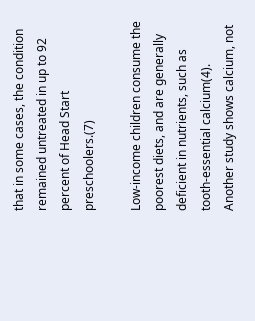that in some cases, the condition remained untreated in up to 92 percent of Head Start preschoolers.(7)

Low-income children consume the poorest diets, and are generally deficient in nutrients, such as tooth-essential calcium(4). Another study shows calcium, not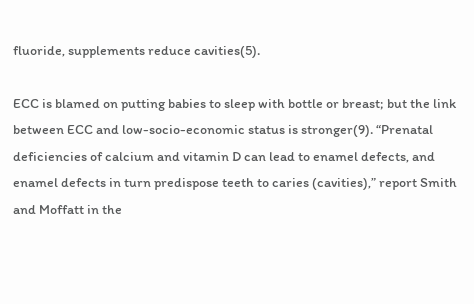fluoride, supplements reduce cavities(5).

ECC is blamed on putting babies to sleep with bottle or breast; but the link between ECC and low-socio-economic status is stronger(9). “Prenatal deficiencies of calcium and vitamin D can lead to enamel defects, and enamel defects in turn predispose teeth to caries (cavities),” report Smith and Moffatt in the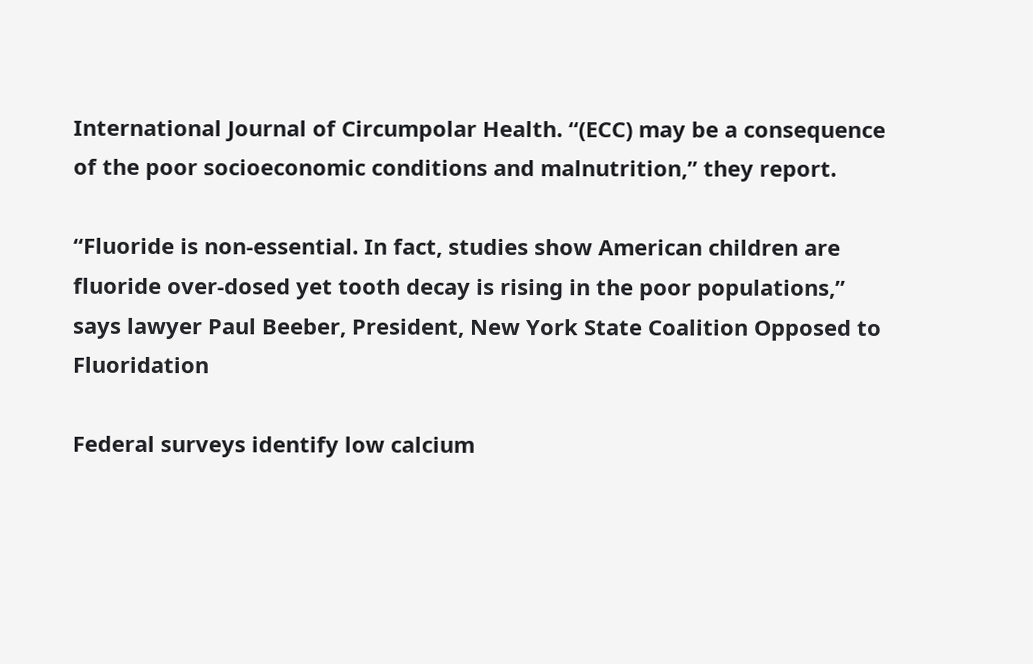International Journal of Circumpolar Health. “(ECC) may be a consequence of the poor socioeconomic conditions and malnutrition,” they report.

“Fluoride is non-essential. In fact, studies show American children are fluoride over-dosed yet tooth decay is rising in the poor populations,” says lawyer Paul Beeber, President, New York State Coalition Opposed to Fluoridation

Federal surveys identify low calcium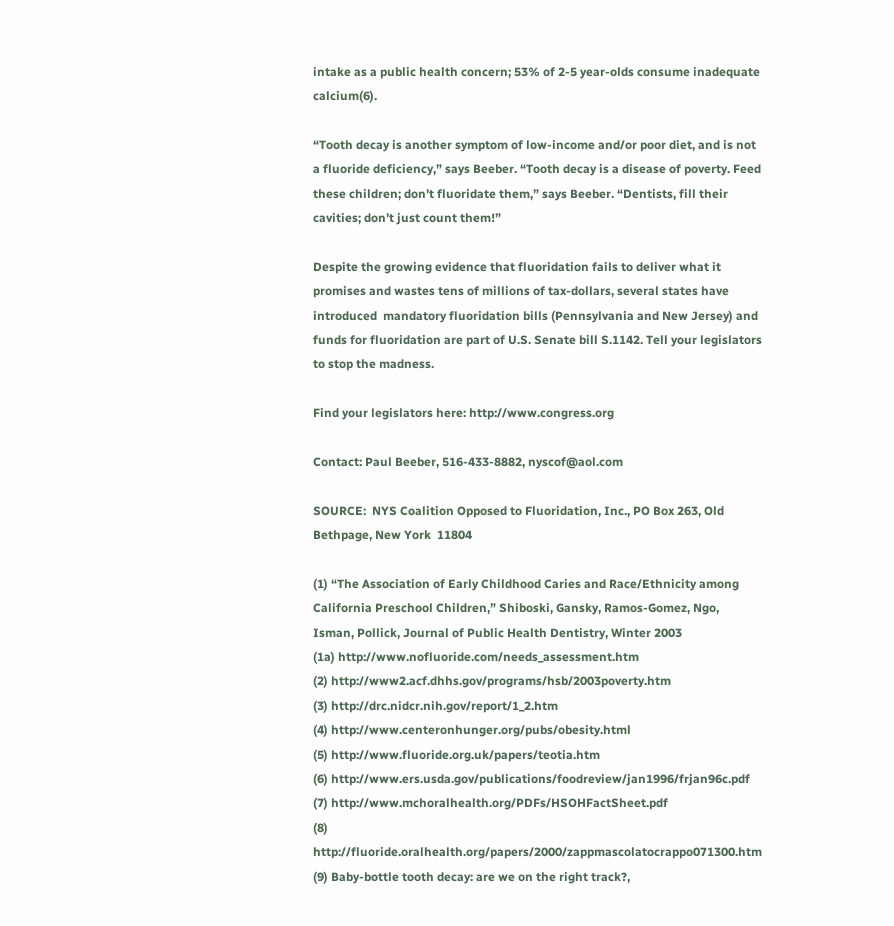intake as a public health concern; 53% of 2-5 year-olds consume inadequate calcium(6).

“Tooth decay is another symptom of low-income and/or poor diet, and is not a fluoride deficiency,” says Beeber. “Tooth decay is a disease of poverty. Feed these children; don’t fluoridate them,” says Beeber. “Dentists, fill their cavities; don’t just count them!”

Despite the growing evidence that fluoridation fails to deliver what it promises and wastes tens of millions of tax-dollars, several states have introduced  mandatory fluoridation bills (Pennsylvania and New Jersey) and funds for fluoridation are part of U.S. Senate bill S.1142. Tell your legislators to stop the madness.

Find your legislators here: http://www.congress.org

Contact: Paul Beeber, 516-433-8882, nyscof@aol.com

SOURCE:  NYS Coalition Opposed to Fluoridation, Inc., PO Box 263, Old Bethpage, New York  11804

(1) “The Association of Early Childhood Caries and Race/Ethnicity among California Preschool Children,” Shiboski, Gansky, Ramos-Gomez, Ngo, Isman, Pollick, Journal of Public Health Dentistry, Winter 2003
(1a) http://www.nofluoride.com/needs_assessment.htm
(2) http://www2.acf.dhhs.gov/programs/hsb/2003poverty.htm
(3) http://drc.nidcr.nih.gov/report/1_2.htm
(4) http://www.centeronhunger.org/pubs/obesity.html
(5) http://www.fluoride.org.uk/papers/teotia.htm
(6) http://www.ers.usda.gov/publications/foodreview/jan1996/frjan96c.pdf
(7) http://www.mchoralhealth.org/PDFs/HSOHFactSheet.pdf
(8) http://fluoride.oralhealth.org/papers/2000/zappmascolatocrappo071300.htm
(9) Baby-bottle tooth decay: are we on the right track?,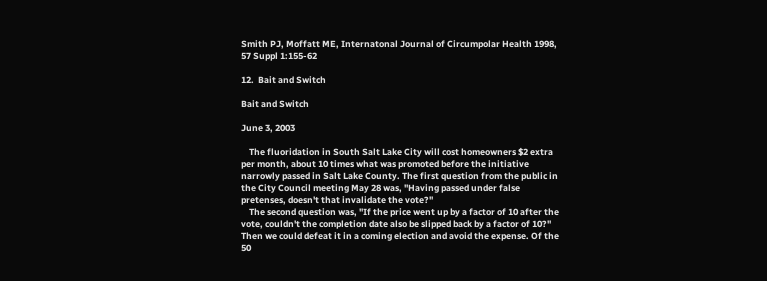Smith PJ, Moffatt ME, Internatonal Journal of Circumpolar Health 1998, 57 Suppl 1:155-62

12.  Bait and Switch

Bait and Switch

June 3, 2003

    The fluoridation in South Salt Lake City will cost homeowners $2 extra per month, about 10 times what was promoted before the initiative narrowly passed in Salt Lake County. The first question from the public in the City Council meeting May 28 was, "Having passed under false pretenses, doesn't that invalidate the vote?"
    The second question was, "If the price went up by a factor of 10 after the vote, couldn't the completion date also be slipped back by a factor of 10?" Then we could defeat it in a coming election and avoid the expense. Of the 50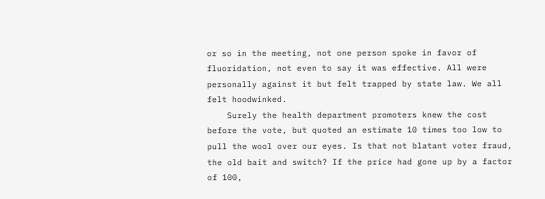or so in the meeting, not one person spoke in favor of fluoridation, not even to say it was effective. All were personally against it but felt trapped by state law. We all felt hoodwinked.
    Surely the health department promoters knew the cost before the vote, but quoted an estimate 10 times too low to pull the wool over our eyes. Is that not blatant voter fraud, the old bait and switch? If the price had gone up by a factor of 100,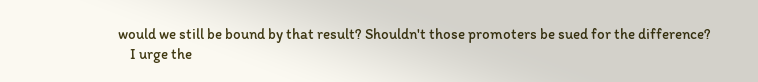would we still be bound by that result? Shouldn't those promoters be sued for the difference?
    I urge the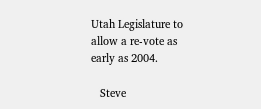Utah Legislature to allow a re-vote as early as 2004.

   Steve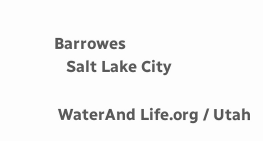Barrowes
   Salt Lake City

 WaterAnd Life.org / Utah